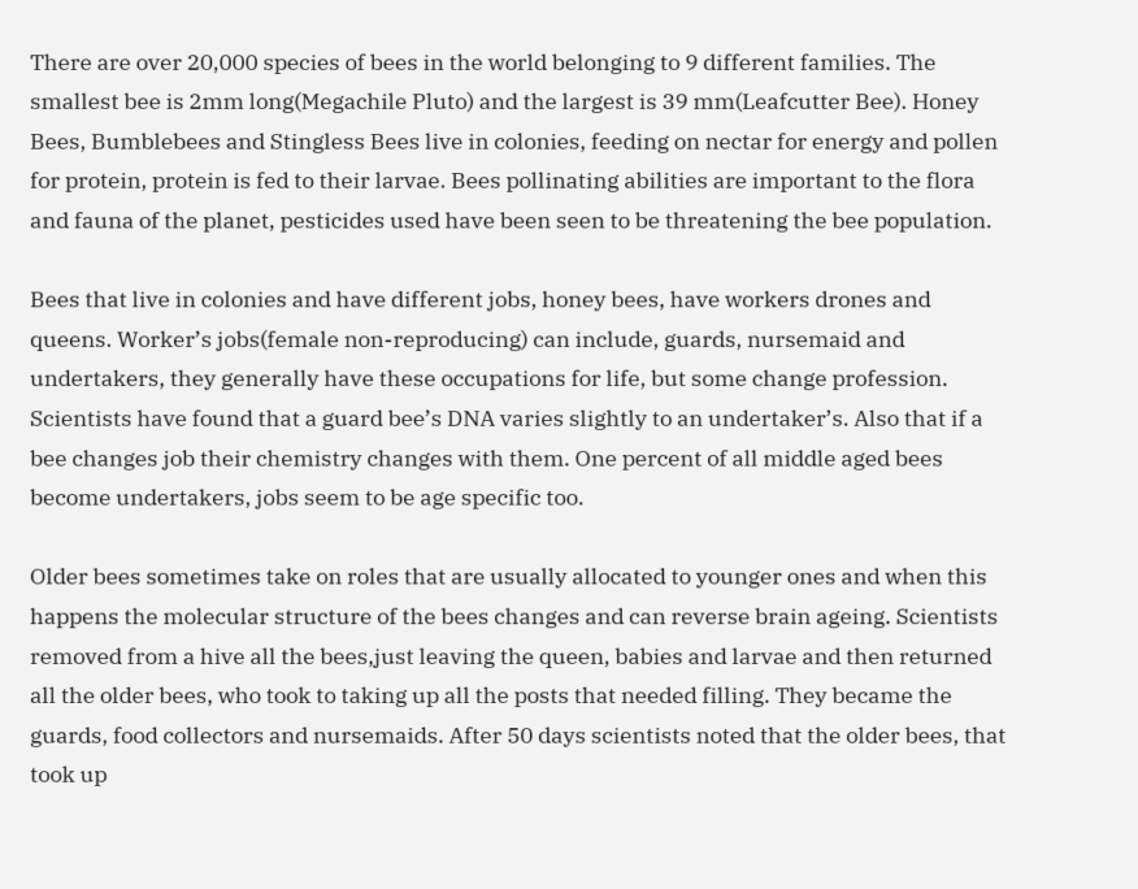There are over 20,000 species of bees in the world belonging to 9 different families. The smallest bee is 2mm long(Megachile Pluto) and the largest is 39 mm(Leafcutter Bee). Honey Bees, Bumblebees and Stingless Bees live in colonies, feeding on nectar for energy and pollen for protein, protein is fed to their larvae. Bees pollinating abilities are important to the flora and fauna of the planet, pesticides used have been seen to be threatening the bee population.

Bees that live in colonies and have different jobs, honey bees, have workers drones and queens. Worker’s jobs(female non-reproducing) can include, guards, nursemaid and undertakers, they generally have these occupations for life, but some change profession. Scientists have found that a guard bee’s DNA varies slightly to an undertaker’s. Also that if a bee changes job their chemistry changes with them. One percent of all middle aged bees become undertakers, jobs seem to be age specific too.

Older bees sometimes take on roles that are usually allocated to younger ones and when this happens the molecular structure of the bees changes and can reverse brain ageing. Scientists removed from a hive all the bees,just leaving the queen, babies and larvae and then returned all the older bees, who took to taking up all the posts that needed filling. They became the guards, food collectors and nursemaids. After 50 days scientists noted that the older bees, that took up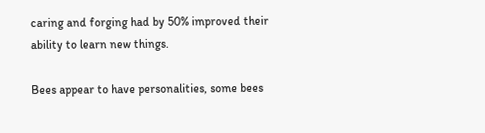caring and forging had by 50% improved their ability to learn new things.

Bees appear to have personalities, some bees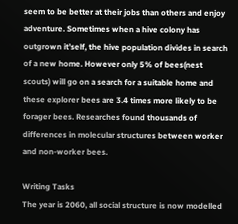seem to be better at their jobs than others and enjoy adventure. Sometimes when a hive colony has outgrown it’self, the hive population divides in search of a new home. However only 5% of bees(nest scouts) will go on a search for a suitable home and these explorer bees are 3.4 times more likely to be forager bees. Researches found thousands of differences in molecular structures between worker and non-worker bees.

Writing Tasks
The year is 2060, all social structure is now modelled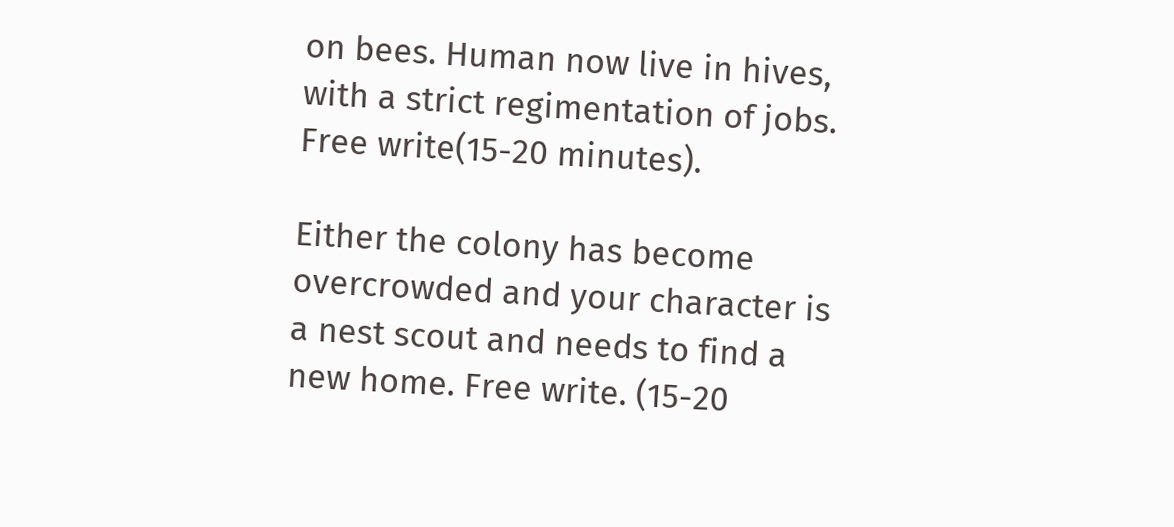on bees. Human now live in hives, with a strict regimentation of jobs. Free write(15-20 minutes).

Either the colony has become overcrowded and your character is a nest scout and needs to find a new home. Free write. (15-20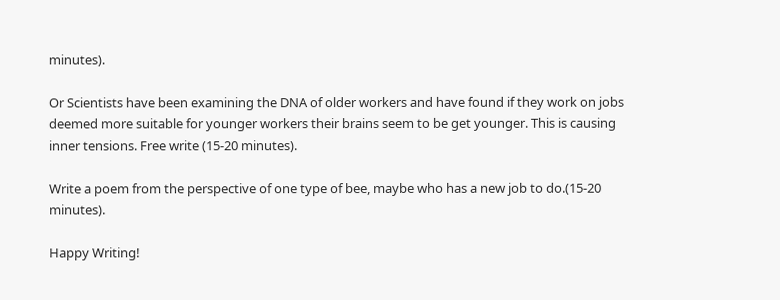minutes).

Or Scientists have been examining the DNA of older workers and have found if they work on jobs deemed more suitable for younger workers their brains seem to be get younger. This is causing inner tensions. Free write (15-20 minutes).

Write a poem from the perspective of one type of bee, maybe who has a new job to do.(15-20 minutes).

Happy Writing!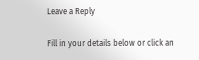Leave a Reply

Fill in your details below or click an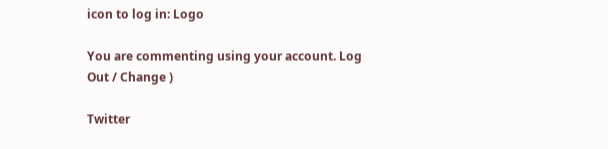icon to log in: Logo

You are commenting using your account. Log Out / Change )

Twitter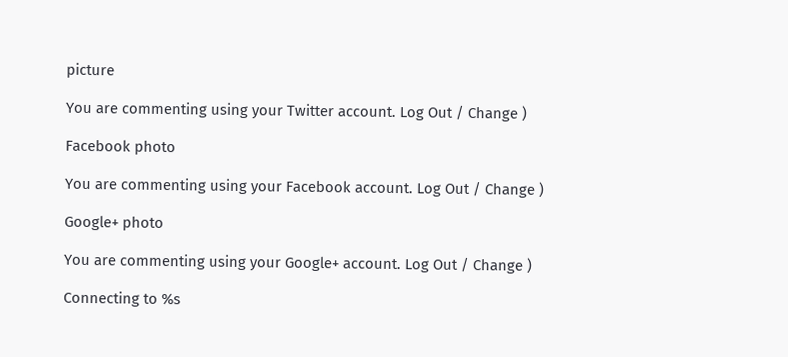picture

You are commenting using your Twitter account. Log Out / Change )

Facebook photo

You are commenting using your Facebook account. Log Out / Change )

Google+ photo

You are commenting using your Google+ account. Log Out / Change )

Connecting to %s